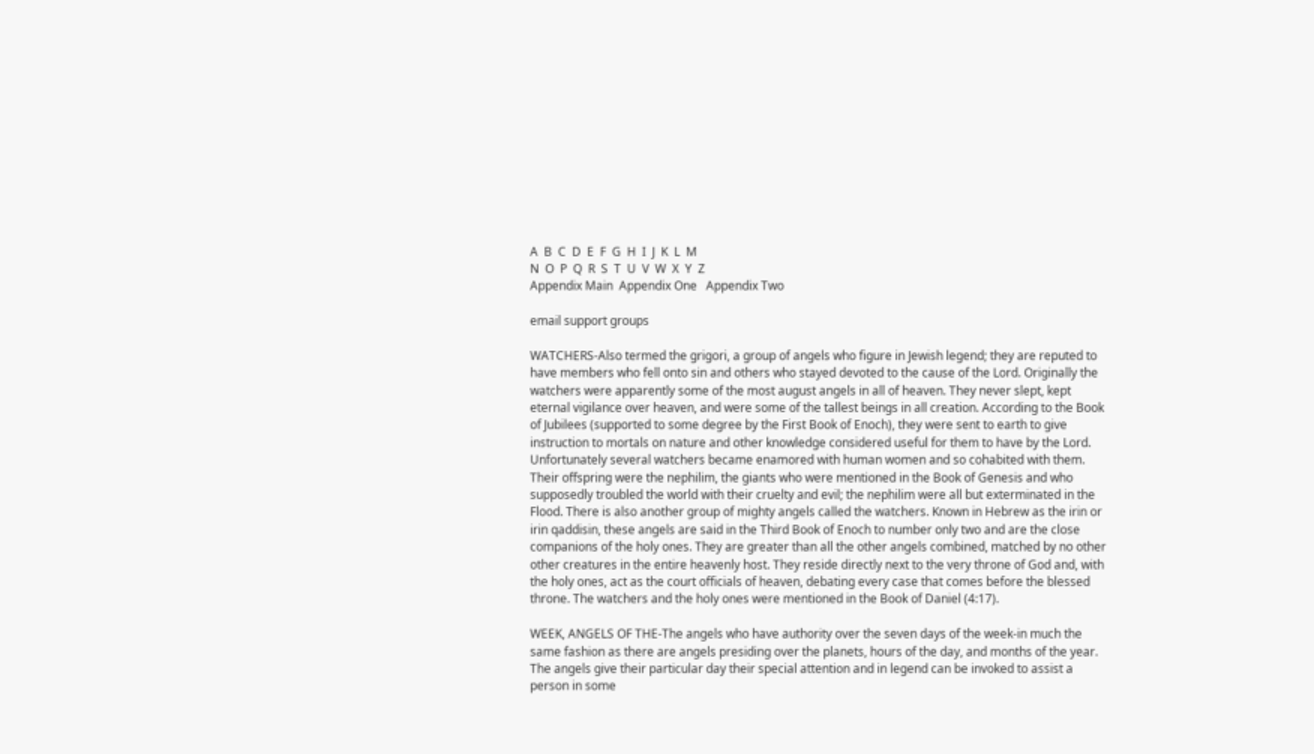A  B  C  D  E  F  G  H  I  J  K  L  M
N  O  P  Q  R  S  T  U  V  W  X  Y  Z
Appendix Main  Appendix One   Appendix Two

email support groups

WATCHERS-Also termed the grigori, a group of angels who figure in Jewish legend; they are reputed to have members who fell onto sin and others who stayed devoted to the cause of the Lord. Originally the watchers were apparently some of the most august angels in all of heaven. They never slept, kept eternal vigilance over heaven, and were some of the tallest beings in all creation. According to the Book of Jubilees (supported to some degree by the First Book of Enoch), they were sent to earth to give instruction to mortals on nature and other knowledge considered useful for them to have by the Lord. Unfortunately several watchers became enamored with human women and so cohabited with them. Their offspring were the nephilim, the giants who were mentioned in the Book of Genesis and who supposedly troubled the world with their cruelty and evil; the nephilim were all but exterminated in the Flood. There is also another group of mighty angels called the watchers. Known in Hebrew as the irin or irin qaddisin, these angels are said in the Third Book of Enoch to number only two and are the close companions of the holy ones. They are greater than all the other angels combined, matched by no other other creatures in the entire heavenly host. They reside directly next to the very throne of God and, with the holy ones, act as the court officials of heaven, debating every case that comes before the blessed throne. The watchers and the holy ones were mentioned in the Book of Daniel (4:17).

WEEK, ANGELS OF THE-The angels who have authority over the seven days of the week-in much the same fashion as there are angels presiding over the planets, hours of the day, and months of the year. The angels give their particular day their special attention and in legend can be invoked to assist a person in some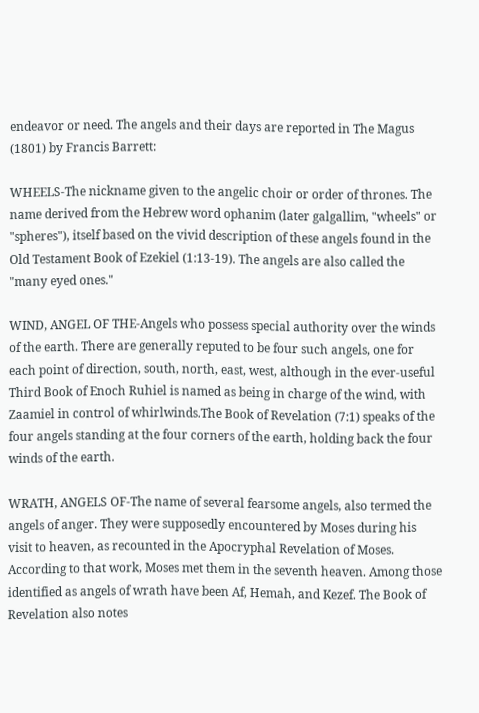endeavor or need. The angels and their days are reported in The Magus (1801) by Francis Barrett:

WHEELS-The nickname given to the angelic choir or order of thrones. The name derived from the Hebrew word ophanim (later galgallim, "wheels" or "spheres"), itself based on the vivid description of these angels found in the Old Testament Book of Ezekiel (1:13-19). The angels are also called the "many eyed ones."

WIND, ANGEL OF THE-Angels who possess special authority over the winds of the earth. There are generally reputed to be four such angels, one for each point of direction, south, north, east, west, although in the ever-useful Third Book of Enoch Ruhiel is named as being in charge of the wind, with Zaamiel in control of whirlwinds.The Book of Revelation (7:1) speaks of the four angels standing at the four corners of the earth, holding back the four winds of the earth.

WRATH, ANGELS OF-The name of several fearsome angels, also termed the angels of anger. They were supposedly encountered by Moses during his visit to heaven, as recounted in the Apocryphal Revelation of Moses. According to that work, Moses met them in the seventh heaven. Among those identified as angels of wrath have been Af, Hemah, and Kezef. The Book of Revelation also notes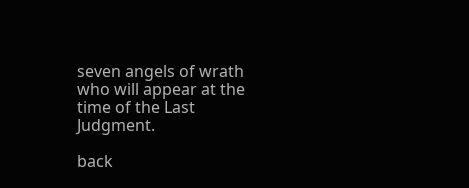seven angels of wrath who will appear at the time of the Last Judgment.

back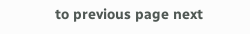to previous page next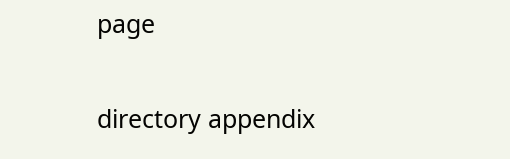page

directory appendix